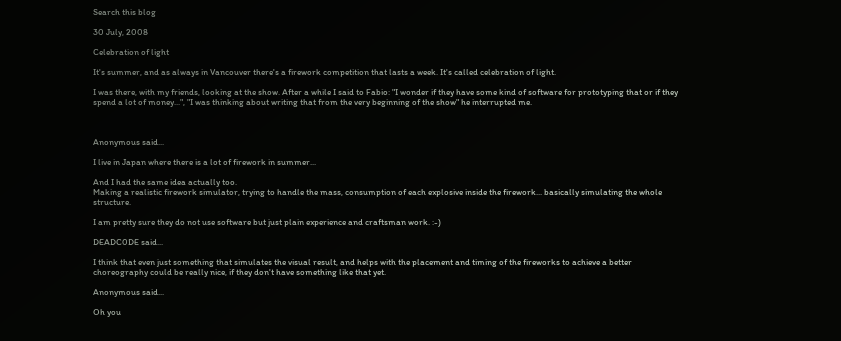Search this blog

30 July, 2008

Celebration of light

It's summer, and as always in Vancouver there's a firework competition that lasts a week. It's called celebration of light.

I was there, with my friends, looking at the show. After a while I said to Fabio: "I wonder if they have some kind of software for prototyping that or if they spend a lot of money...", "I was thinking about writing that from the very beginning of the show" he interrupted me.



Anonymous said...

I live in Japan where there is a lot of firework in summer...

And I had the same idea actually too.
Making a realistic firework simulator, trying to handle the mass, consumption of each explosive inside the firework... basically simulating the whole structure.

I am pretty sure they do not use software but just plain experience and craftsman work. :-)

DEADC0DE said...

I think that even just something that simulates the visual result, and helps with the placement and timing of the fireworks to achieve a better choreography could be really nice, if they don't have something like that yet.

Anonymous said...

Oh you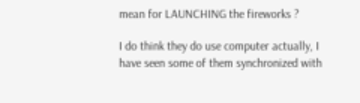mean for LAUNCHING the fireworks ?

I do think they do use computer actually, I have seen some of them synchronized with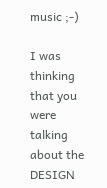music ;-)

I was thinking that you were talking about the DESIGN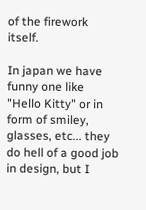of the firework itself.

In japan we have funny one like "Hello Kitty" or in form of smiley, glasses, etc... they do hell of a good job in design, but I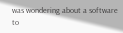was wondering about a software to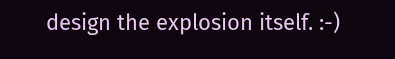design the explosion itself. :-)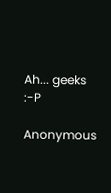Ah... geeks :-P

Anonymous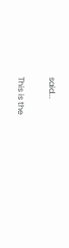said...

This is the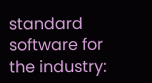standard software for the industry: